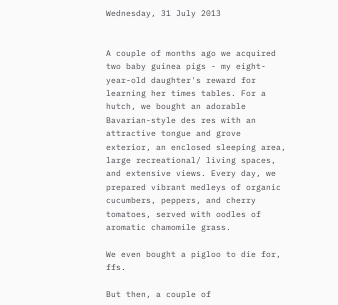Wednesday, 31 July 2013


A couple of months ago we acquired two baby guinea pigs - my eight-year-old daughter's reward for learning her times tables. For a hutch, we bought an adorable Bavarian-style des res with an attractive tongue and grove exterior, an enclosed sleeping area, large recreational/ living spaces, and extensive views. Every day, we prepared vibrant medleys of organic cucumbers, peppers, and cherry tomatoes, served with oodles of aromatic chamomile grass.

We even bought a pigloo to die for, ffs.

But then, a couple of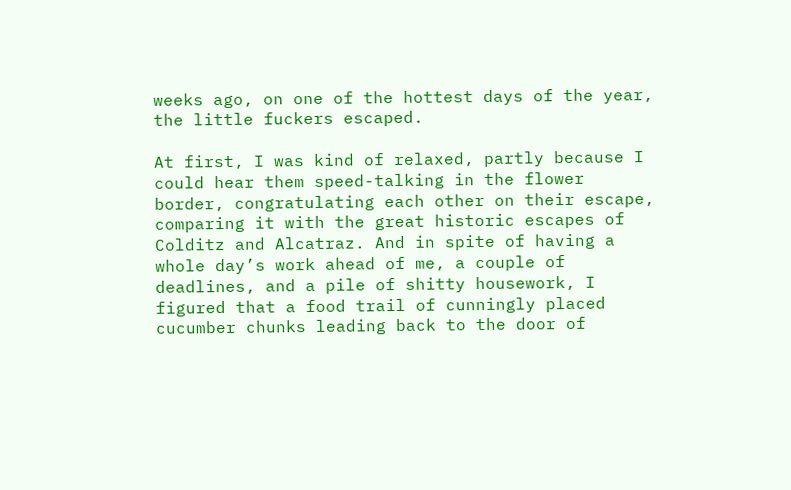weeks ago, on one of the hottest days of the year, the little fuckers escaped.

At first, I was kind of relaxed, partly because I could hear them speed-talking in the flower border, congratulating each other on their escape, comparing it with the great historic escapes of Colditz and Alcatraz. And in spite of having a whole day’s work ahead of me, a couple of deadlines, and a pile of shitty housework, I figured that a food trail of cunningly placed cucumber chunks leading back to the door of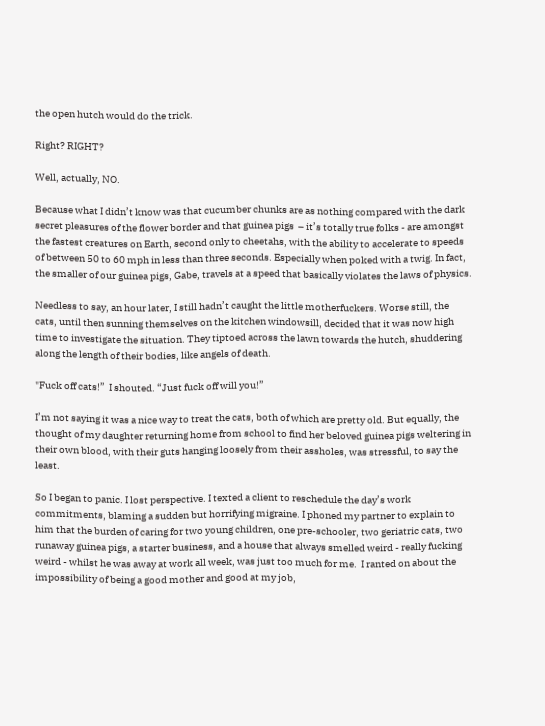the open hutch would do the trick.

Right? RIGHT?

Well, actually, NO.

Because what I didn’t know was that cucumber chunks are as nothing compared with the dark secret pleasures of the flower border and that guinea pigs  – it’s totally true folks - are amongst the fastest creatures on Earth, second only to cheetahs, with the ability to accelerate to speeds of between 50 to 60 mph in less than three seconds. Especially when poked with a twig. In fact, the smaller of our guinea pigs, Gabe, travels at a speed that basically violates the laws of physics.

Needless to say, an hour later, I still hadn’t caught the little motherfuckers. Worse still, the cats, until then sunning themselves on the kitchen windowsill, decided that it was now high time to investigate the situation. They tiptoed across the lawn towards the hutch, shuddering along the length of their bodies, like angels of death.

"Fuck off cats!”  I shouted. “Just fuck off will you!”

I’m not saying it was a nice way to treat the cats, both of which are pretty old. But equally, the thought of my daughter returning home from school to find her beloved guinea pigs weltering in their own blood, with their guts hanging loosely from their assholes, was stressful, to say the least.

So I began to panic. I lost perspective. I texted a client to reschedule the day’s work commitments, blaming a sudden but horrifying migraine. I phoned my partner to explain to him that the burden of caring for two young children, one pre-schooler, two geriatric cats, two runaway guinea pigs, a starter business, and a house that always smelled weird - really fucking weird - whilst he was away at work all week, was just too much for me.  I ranted on about the impossibility of being a good mother and good at my job,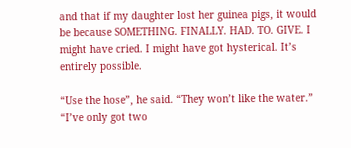and that if my daughter lost her guinea pigs, it would be because SOMETHING. FINALLY. HAD. TO. GIVE. I might have cried. I might have got hysterical. It’s entirely possible.

“Use the hose”, he said. “They won’t like the water.”
“I’ve only got two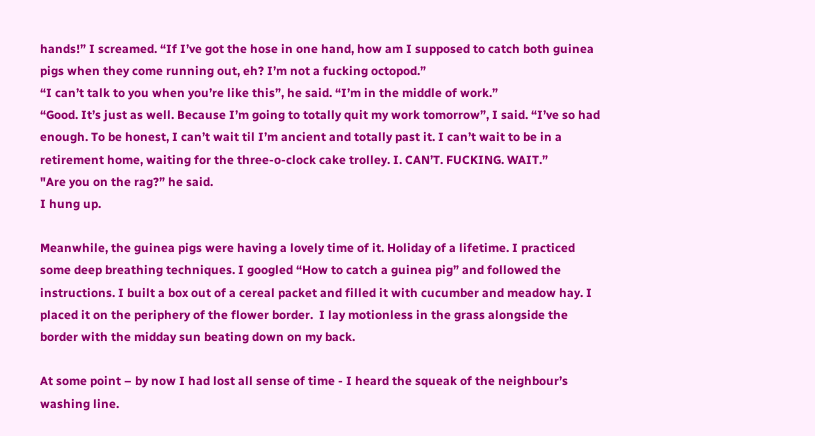hands!” I screamed. “If I’ve got the hose in one hand, how am I supposed to catch both guinea pigs when they come running out, eh? I’m not a fucking octopod.”
“I can’t talk to you when you’re like this”, he said. “I’m in the middle of work.”
“Good. It’s just as well. Because I’m going to totally quit my work tomorrow”, I said. “I’ve so had enough. To be honest, I can’t wait til I’m ancient and totally past it. I can’t wait to be in a retirement home, waiting for the three-o-clock cake trolley. I. CAN’T. FUCKING. WAIT.”
"Are you on the rag?” he said.
I hung up.

Meanwhile, the guinea pigs were having a lovely time of it. Holiday of a lifetime. I practiced some deep breathing techniques. I googled “How to catch a guinea pig” and followed the instructions. I built a box out of a cereal packet and filled it with cucumber and meadow hay. I placed it on the periphery of the flower border.  I lay motionless in the grass alongside the border with the midday sun beating down on my back.

At some point – by now I had lost all sense of time - I heard the squeak of the neighbour’s washing line.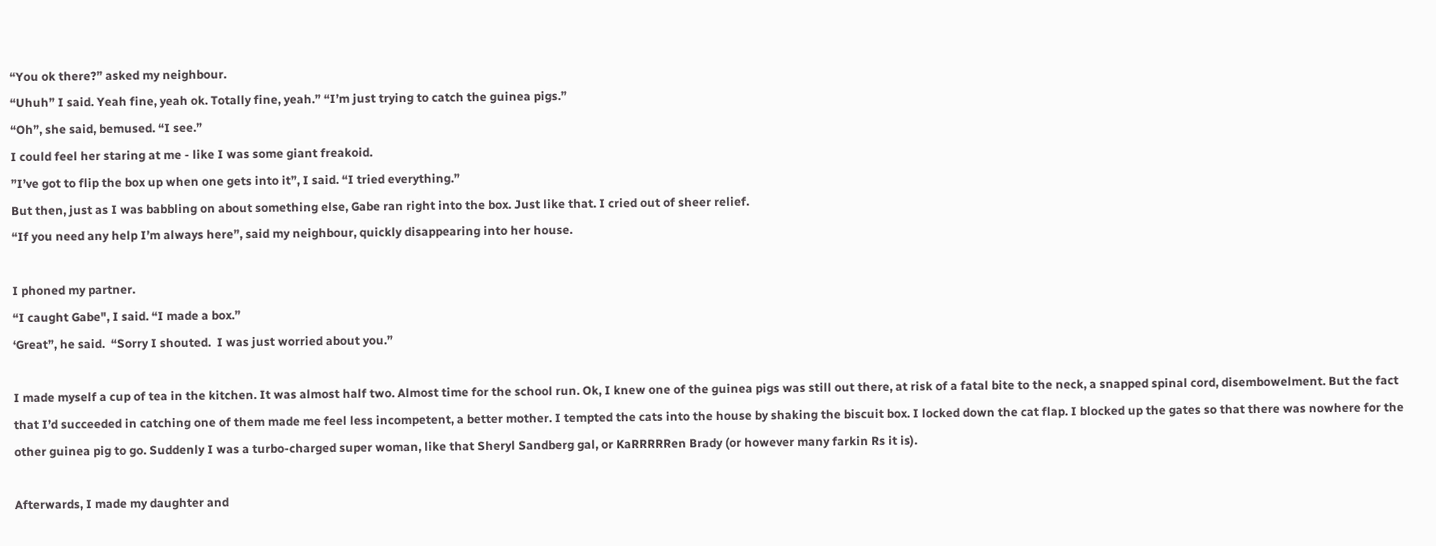“You ok there?” asked my neighbour.
“Uhuh” I said. Yeah fine, yeah ok. Totally fine, yeah.” “I’m just trying to catch the guinea pigs.”
“Oh”, she said, bemused. “I see.”
I could feel her staring at me - like I was some giant freakoid.
”I’ve got to flip the box up when one gets into it”, I said. “I tried everything.”
But then, just as I was babbling on about something else, Gabe ran right into the box. Just like that. I cried out of sheer relief.
“If you need any help I’m always here”, said my neighbour, quickly disappearing into her house.

I phoned my partner.
“I caught Gabe", I said. “I made a box.”
‘Great”, he said.  “Sorry I shouted.  I was just worried about you.”

I made myself a cup of tea in the kitchen. It was almost half two. Almost time for the school run. Ok, I knew one of the guinea pigs was still out there, at risk of a fatal bite to the neck, a snapped spinal cord, disembowelment. But the fact that I’d succeeded in catching one of them made me feel less incompetent, a better mother. I tempted the cats into the house by shaking the biscuit box. I locked down the cat flap. I blocked up the gates so that there was nowhere for the other guinea pig to go. Suddenly I was a turbo-charged super woman, like that Sheryl Sandberg gal, or KaRRRRRen Brady (or however many farkin Rs it is).

Afterwards, I made my daughter and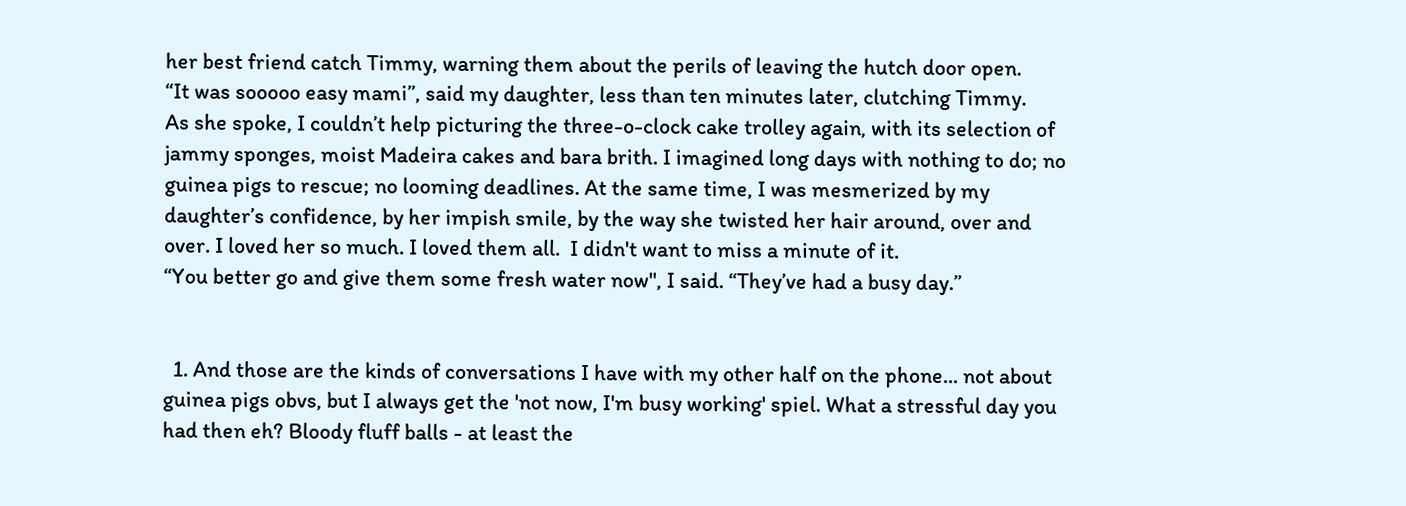her best friend catch Timmy, warning them about the perils of leaving the hutch door open.
“It was sooooo easy mami”, said my daughter, less than ten minutes later, clutching Timmy.
As she spoke, I couldn’t help picturing the three-o-clock cake trolley again, with its selection of jammy sponges, moist Madeira cakes and bara brith. I imagined long days with nothing to do; no guinea pigs to rescue; no looming deadlines. At the same time, I was mesmerized by my daughter’s confidence, by her impish smile, by the way she twisted her hair around, over and over. I loved her so much. I loved them all.  I didn't want to miss a minute of it.
“You better go and give them some fresh water now", I said. “They’ve had a busy day.”


  1. And those are the kinds of conversations I have with my other half on the phone... not about guinea pigs obvs, but I always get the 'not now, I'm busy working' spiel. What a stressful day you had then eh? Bloody fluff balls - at least the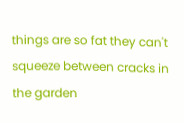things are so fat they can't squeeze between cracks in the garden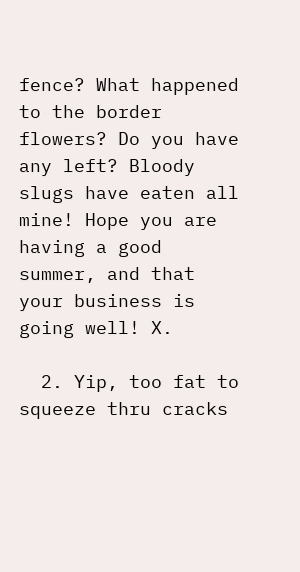fence? What happened to the border flowers? Do you have any left? Bloody slugs have eaten all mine! Hope you are having a good summer, and that your business is going well! X.

  2. Yip, too fat to squeeze thru cracks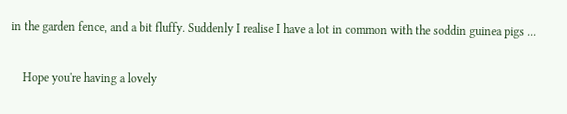in the garden fence, and a bit fluffy. Suddenly I realise I have a lot in common with the soddin guinea pigs ...

    Hope you're having a lovely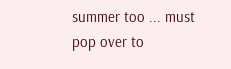summer too ... must pop over to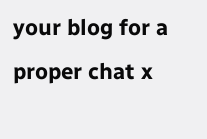your blog for a proper chat x